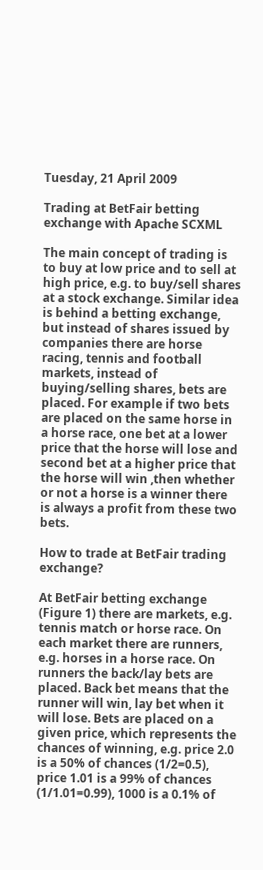Tuesday, 21 April 2009

Trading at BetFair betting exchange with Apache SCXML

The main concept of trading is to buy at low price and to sell at high price, e.g. to buy/sell shares at a stock exchange. Similar idea is behind a betting exchange, but instead of shares issued by companies there are horse racing, tennis and football markets, instead of buying/selling shares, bets are placed. For example if two bets are placed on the same horse in a horse race, one bet at a lower price that the horse will lose and second bet at a higher price that the horse will win ,then whether or not a horse is a winner there is always a profit from these two bets.

How to trade at BetFair trading exchange?

At BetFair betting exchange (Figure 1) there are markets, e.g. tennis match or horse race. On each market there are runners, e.g. horses in a horse race. On runners the back/lay bets are placed. Back bet means that the runner will win, lay bet when it will lose. Bets are placed on a given price, which represents the chances of winning, e.g. price 2.0 is a 50% of chances (1/2=0.5), price 1.01 is a 99% of chances (1/1.01=0.99), 1000 is a 0.1% of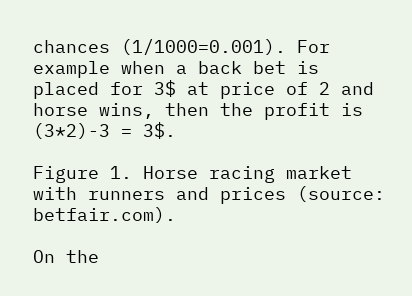chances (1/1000=0.001). For example when a back bet is placed for 3$ at price of 2 and horse wins, then the profit is (3*2)-3 = 3$.

Figure 1. Horse racing market with runners and prices (source: betfair.com).

On the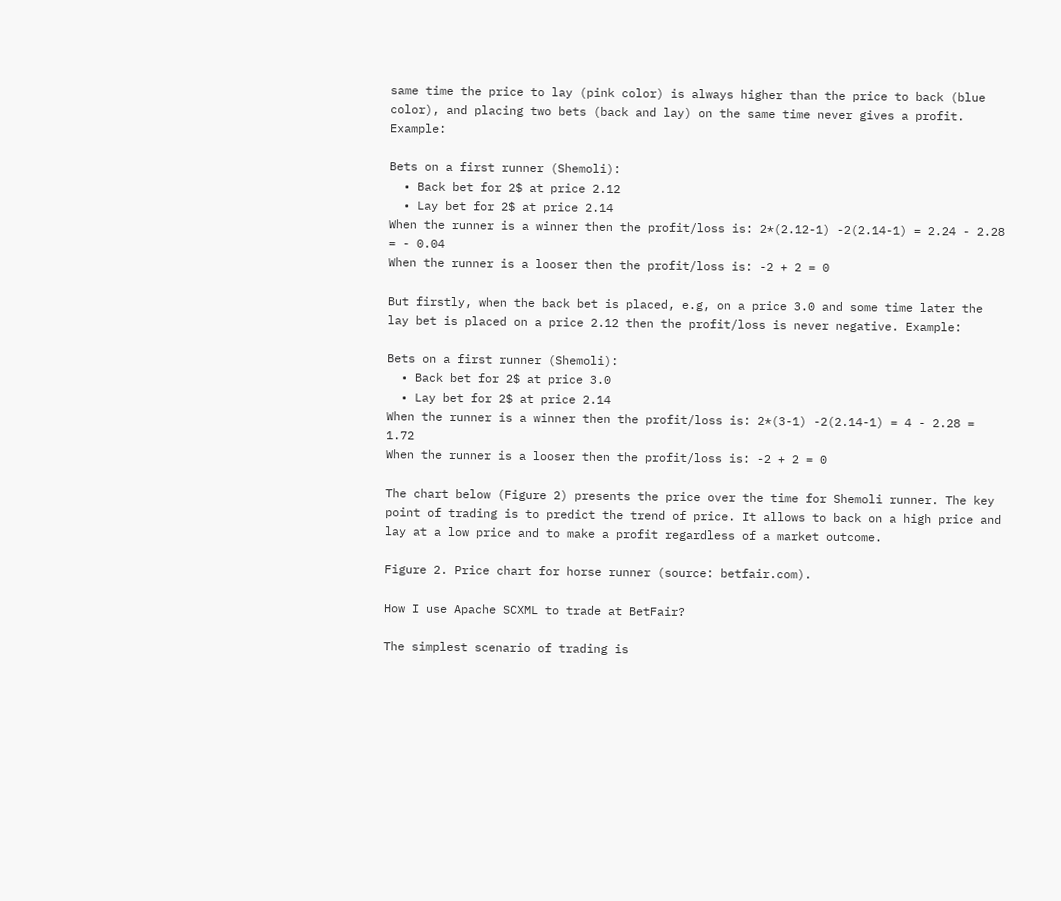same time the price to lay (pink color) is always higher than the price to back (blue color), and placing two bets (back and lay) on the same time never gives a profit. Example:

Bets on a first runner (Shemoli):
  • Back bet for 2$ at price 2.12
  • Lay bet for 2$ at price 2.14
When the runner is a winner then the profit/loss is: 2*(2.12-1) -2(2.14-1) = 2.24 - 2.28 = - 0.04
When the runner is a looser then the profit/loss is: -2 + 2 = 0

But firstly, when the back bet is placed, e.g, on a price 3.0 and some time later the lay bet is placed on a price 2.12 then the profit/loss is never negative. Example:

Bets on a first runner (Shemoli):
  • Back bet for 2$ at price 3.0
  • Lay bet for 2$ at price 2.14
When the runner is a winner then the profit/loss is: 2*(3-1) -2(2.14-1) = 4 - 2.28 = 1.72
When the runner is a looser then the profit/loss is: -2 + 2 = 0

The chart below (Figure 2) presents the price over the time for Shemoli runner. The key point of trading is to predict the trend of price. It allows to back on a high price and lay at a low price and to make a profit regardless of a market outcome.

Figure 2. Price chart for horse runner (source: betfair.com).

How I use Apache SCXML to trade at BetFair?

The simplest scenario of trading is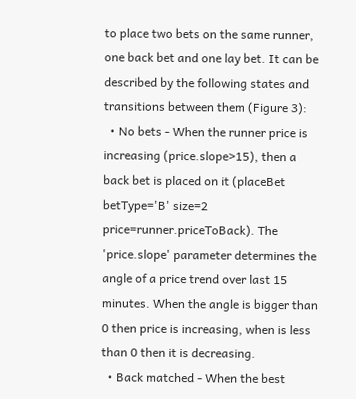to place two bets on the same runner, one back bet and one lay bet. It can be described by the following states and transitions between them (Figure 3):
  • No bets - When the runner price is increasing (price.slope>15), then a back bet is placed on it (placeBet betType='B' size=2 price=runner.priceToBack). The 'price.slope' parameter determines the angle of a price trend over last 15 minutes. When the angle is bigger than 0 then price is increasing, when is less than 0 then it is decreasing.
  • Back matched - When the best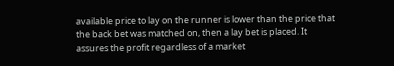available price to lay on the runner is lower than the price that the back bet was matched on, then a lay bet is placed. It assures the profit regardless of a market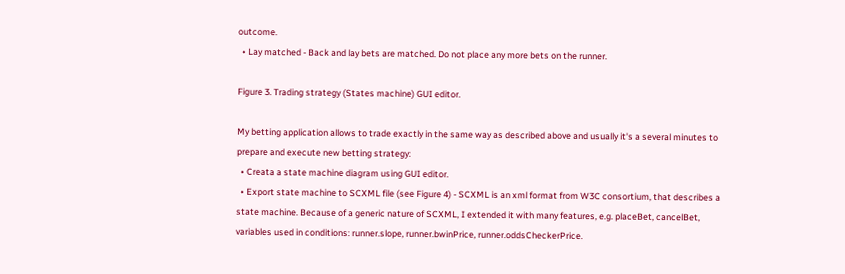outcome.
  • Lay matched - Back and lay bets are matched. Do not place any more bets on the runner.

Figure 3. Trading strategy (States machine) GUI editor.

My betting application allows to trade exactly in the same way as described above and usually it's a several minutes to prepare and execute new betting strategy:
  • Creata a state machine diagram using GUI editor.
  • Export state machine to SCXML file (see Figure 4) - SCXML is an xml format from W3C consortium, that describes a state machine. Because of a generic nature of SCXML, I extended it with many features, e.g. placeBet, cancelBet, variables used in conditions: runner.slope, runner.bwinPrice, runner.oddsCheckerPrice.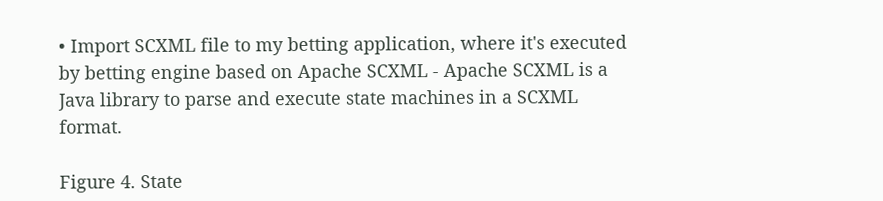• Import SCXML file to my betting application, where it's executed by betting engine based on Apache SCXML - Apache SCXML is a Java library to parse and execute state machines in a SCXML format.

Figure 4. State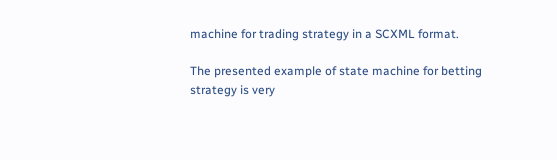machine for trading strategy in a SCXML format.

The presented example of state machine for betting strategy is very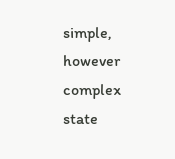simple, however complex state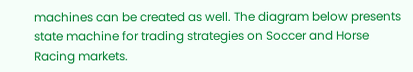machines can be created as well. The diagram below presents state machine for trading strategies on Soccer and Horse Racing markets.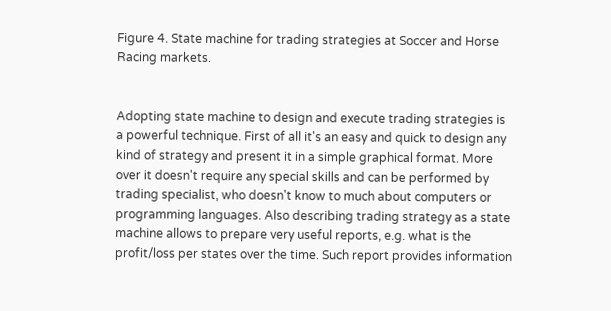Figure 4. State machine for trading strategies at Soccer and Horse Racing markets.


Adopting state machine to design and execute trading strategies is a powerful technique. First of all it's an easy and quick to design any kind of strategy and present it in a simple graphical format. More over it doesn't require any special skills and can be performed by trading specialist, who doesn't know to much about computers or programming languages. Also describing trading strategy as a state machine allows to prepare very useful reports, e.g. what is the profit/loss per states over the time. Such report provides information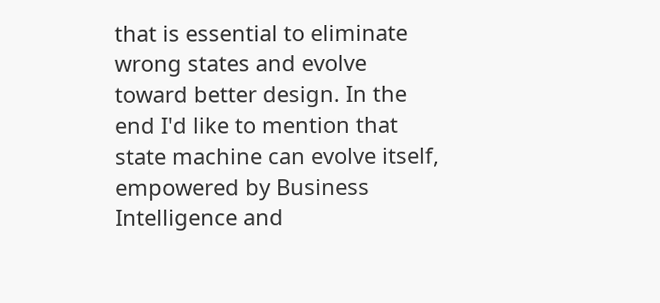that is essential to eliminate wrong states and evolve toward better design. In the end I'd like to mention that state machine can evolve itself, empowered by Business Intelligence and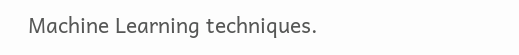Machine Learning techniques.